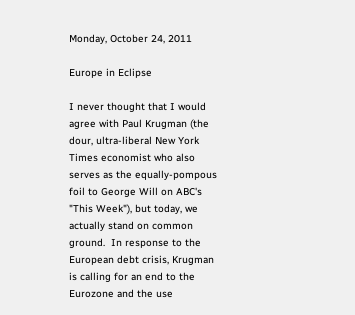Monday, October 24, 2011

Europe in Eclipse

I never thought that I would agree with Paul Krugman (the dour, ultra-liberal New York Times economist who also serves as the equally-pompous foil to George Will on ABC's "This Week"), but today, we actually stand on common ground.  In response to the European debt crisis, Krugman is calling for an end to the Eurozone and the use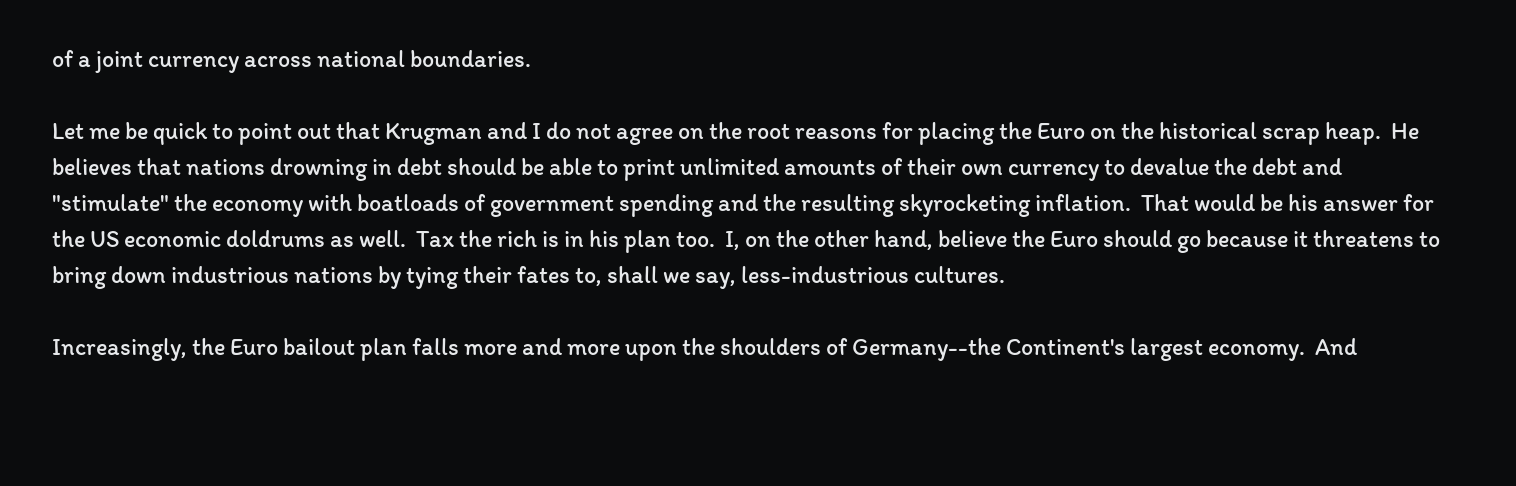of a joint currency across national boundaries.

Let me be quick to point out that Krugman and I do not agree on the root reasons for placing the Euro on the historical scrap heap.  He believes that nations drowning in debt should be able to print unlimited amounts of their own currency to devalue the debt and "stimulate" the economy with boatloads of government spending and the resulting skyrocketing inflation.  That would be his answer for the US economic doldrums as well.  Tax the rich is in his plan too.  I, on the other hand, believe the Euro should go because it threatens to bring down industrious nations by tying their fates to, shall we say, less-industrious cultures.

Increasingly, the Euro bailout plan falls more and more upon the shoulders of Germany--the Continent's largest economy.  And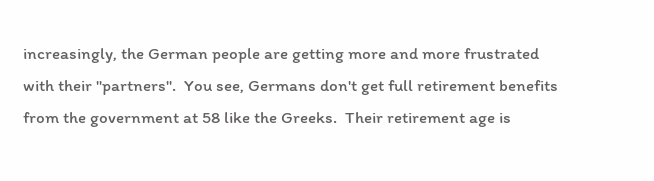increasingly, the German people are getting more and more frustrated with their "partners".  You see, Germans don't get full retirement benefits from the government at 58 like the Greeks.  Their retirement age is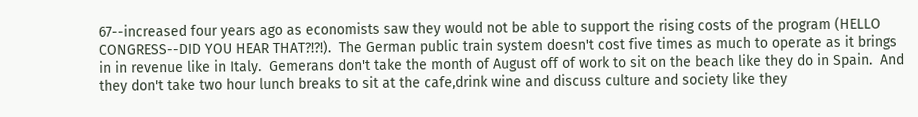67--increased four years ago as economists saw they would not be able to support the rising costs of the program (HELLO CONGRESS--DID YOU HEAR THAT?!?!).  The German public train system doesn't cost five times as much to operate as it brings in in revenue like in Italy.  Gemerans don't take the month of August off of work to sit on the beach like they do in Spain.  And they don't take two hour lunch breaks to sit at the cafe,drink wine and discuss culture and society like they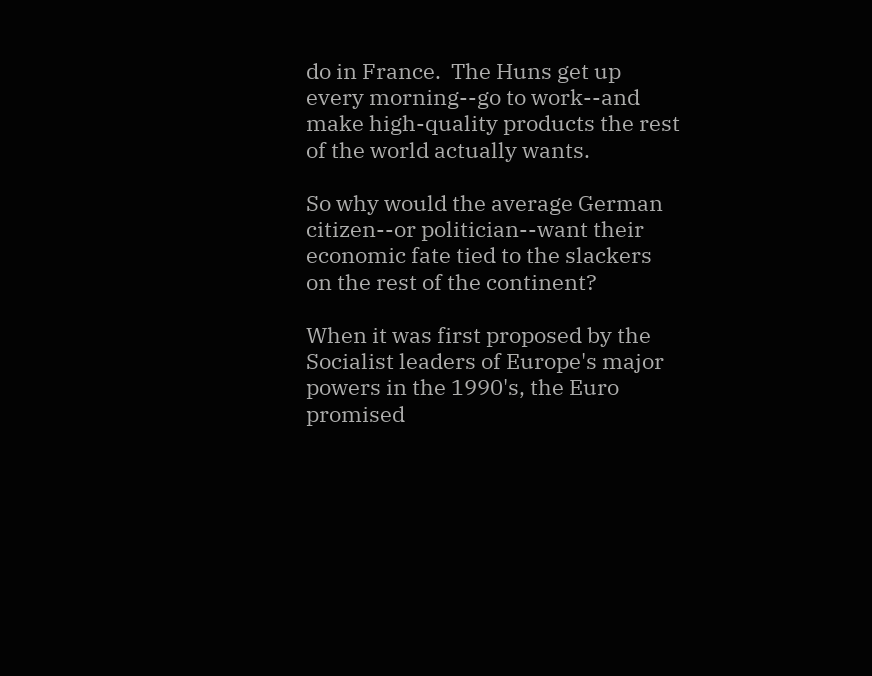do in France.  The Huns get up every morning--go to work--and make high-quality products the rest of the world actually wants.

So why would the average German citizen--or politician--want their economic fate tied to the slackers on the rest of the continent?

When it was first proposed by the Socialist leaders of Europe's major powers in the 1990's, the Euro promised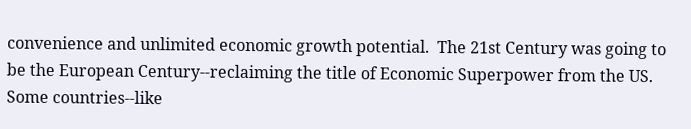convenience and unlimited economic growth potential.  The 21st Century was going to be the European Century--reclaiming the title of Economic Superpower from the US.  Some countries--like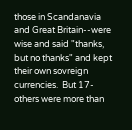those in Scandanavia and Great Britain--were wise and said "thanks, but no thanks" and kept their own sovreign currencies.  But 17-others were more than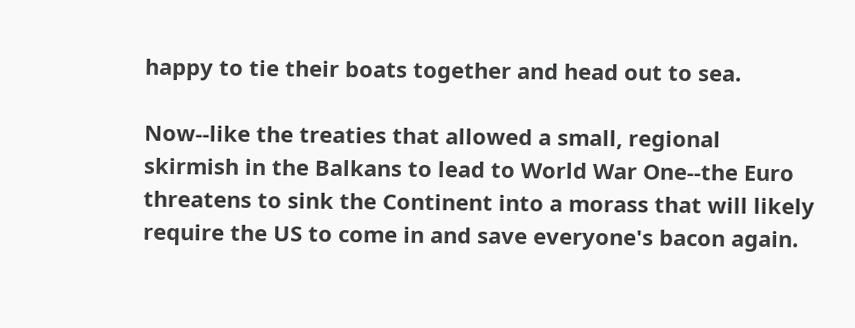happy to tie their boats together and head out to sea.

Now--like the treaties that allowed a small, regional skirmish in the Balkans to lead to World War One--the Euro threatens to sink the Continent into a morass that will likely require the US to come in and save everyone's bacon again.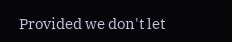Provided we don't let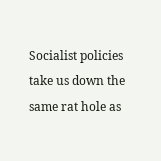Socialist policies take us down the same rat hole as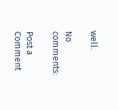well.

No comments:

Post a Comment